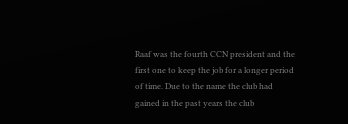Raaf was the fourth CCN president and the first one to keep the job for a longer period of time. Due to the name the club had gained in the past years the club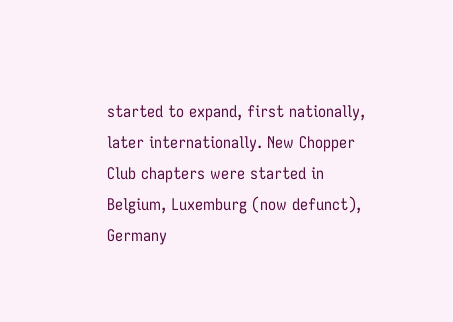started to expand, first nationally, later internationally. New Chopper Club chapters were started in Belgium, Luxemburg (now defunct), Germany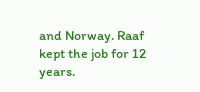and Norway. Raaf kept the job for 12 years.